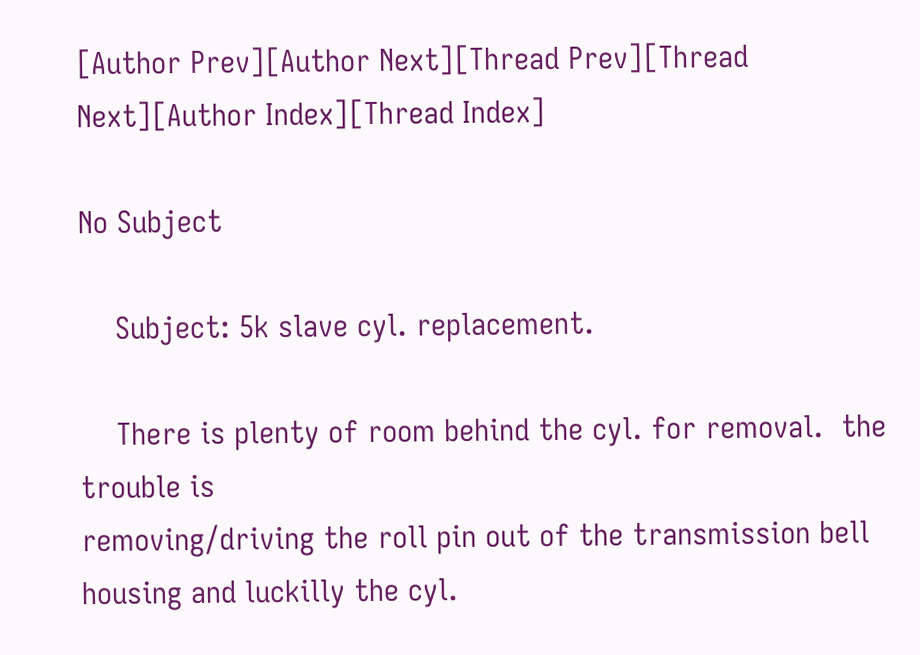[Author Prev][Author Next][Thread Prev][Thread Next][Author Index][Thread Index]

No Subject

    Subject: 5k slave cyl. replacement.

    There is plenty of room behind the cyl. for removal.  the trouble is
removing/driving the roll pin out of the transmission bell housing and luckilly the cyl.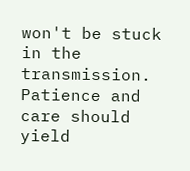won't be stuck in the transmission.    Patience and care should yield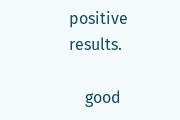positive results.

    good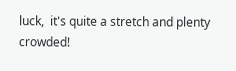luck,  it's quite a stretch and plenty crowded!